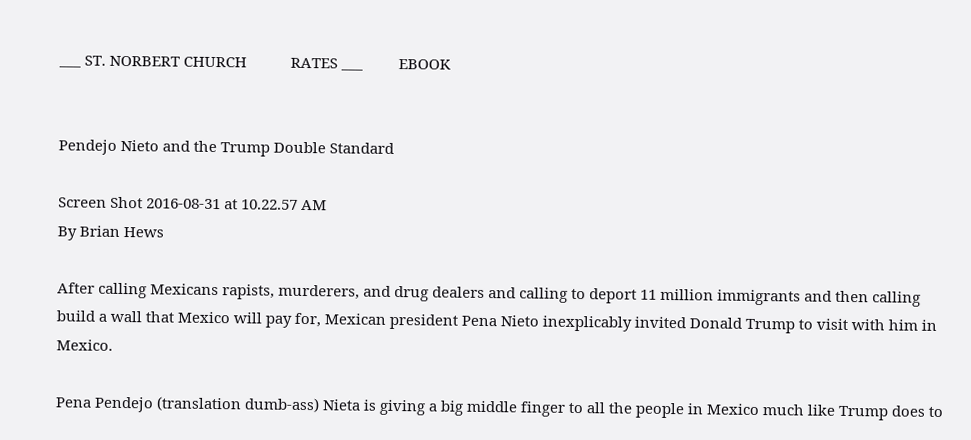___ ST. NORBERT CHURCH           RATES ___         EBOOK


Pendejo Nieto and the Trump Double Standard

Screen Shot 2016-08-31 at 10.22.57 AM
By Brian Hews

After calling Mexicans rapists, murderers, and drug dealers and calling to deport 11 million immigrants and then calling build a wall that Mexico will pay for, Mexican president Pena Nieto inexplicably invited Donald Trump to visit with him in Mexico.

Pena Pendejo (translation dumb-ass) Nieta is giving a big middle finger to all the people in Mexico much like Trump does to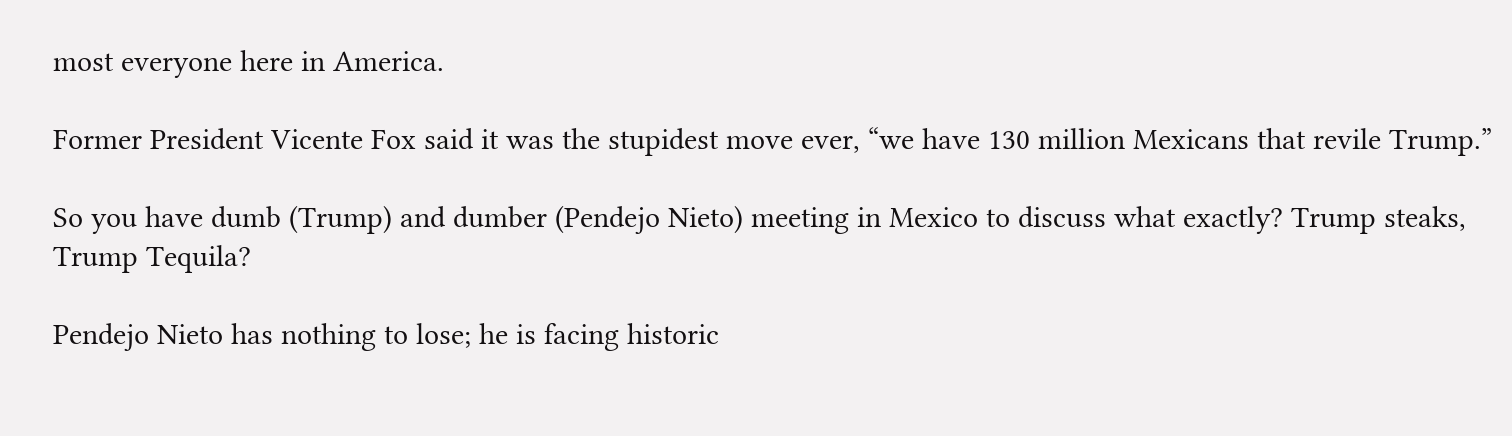most everyone here in America.

Former President Vicente Fox said it was the stupidest move ever, “we have 130 million Mexicans that revile Trump.”

So you have dumb (Trump) and dumber (Pendejo Nieto) meeting in Mexico to discuss what exactly? Trump steaks, Trump Tequila?

Pendejo Nieto has nothing to lose; he is facing historic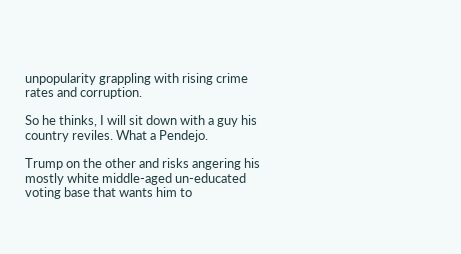unpopularity grappling with rising crime rates and corruption.

So he thinks, I will sit down with a guy his country reviles. What a Pendejo.

Trump on the other and risks angering his mostly white middle-aged un-educated voting base that wants him to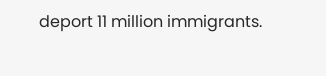deport 11 million immigrants.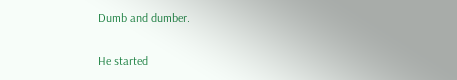Dumb and dumber.

He started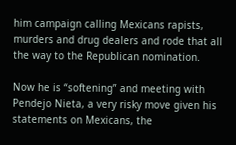him campaign calling Mexicans rapists, murders and drug dealers and rode that all the way to the Republican nomination.

Now he is “softening” and meeting with Pendejo Nieta, a very risky move given his statements on Mexicans, the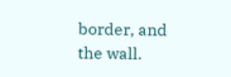border, and the wall.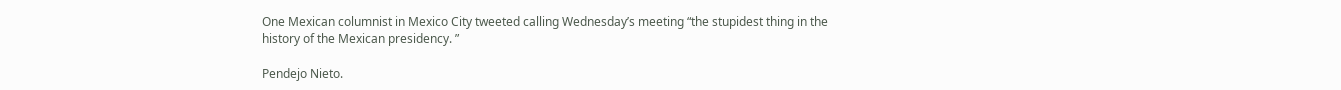One Mexican columnist in Mexico City tweeted calling Wednesday’s meeting “the stupidest thing in the history of the Mexican presidency. ”

Pendejo Nieto.